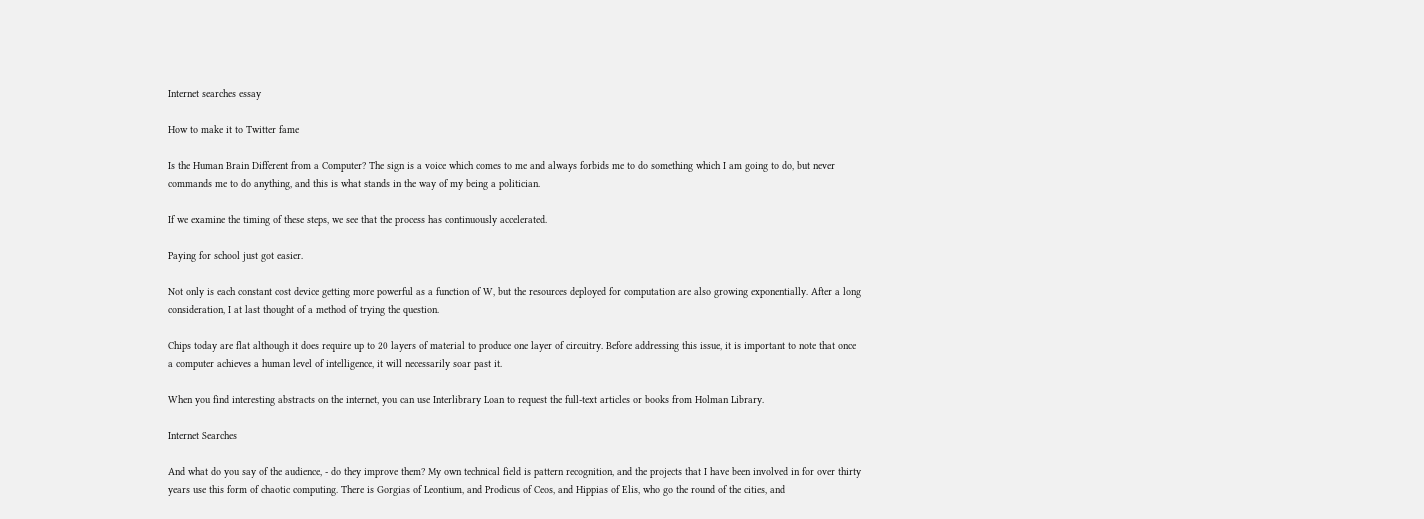Internet searches essay

How to make it to Twitter fame

Is the Human Brain Different from a Computer? The sign is a voice which comes to me and always forbids me to do something which I am going to do, but never commands me to do anything, and this is what stands in the way of my being a politician.

If we examine the timing of these steps, we see that the process has continuously accelerated.

Paying for school just got easier.

Not only is each constant cost device getting more powerful as a function of W, but the resources deployed for computation are also growing exponentially. After a long consideration, I at last thought of a method of trying the question.

Chips today are flat although it does require up to 20 layers of material to produce one layer of circuitry. Before addressing this issue, it is important to note that once a computer achieves a human level of intelligence, it will necessarily soar past it.

When you find interesting abstracts on the internet, you can use Interlibrary Loan to request the full-text articles or books from Holman Library.

Internet Searches

And what do you say of the audience, - do they improve them? My own technical field is pattern recognition, and the projects that I have been involved in for over thirty years use this form of chaotic computing. There is Gorgias of Leontium, and Prodicus of Ceos, and Hippias of Elis, who go the round of the cities, and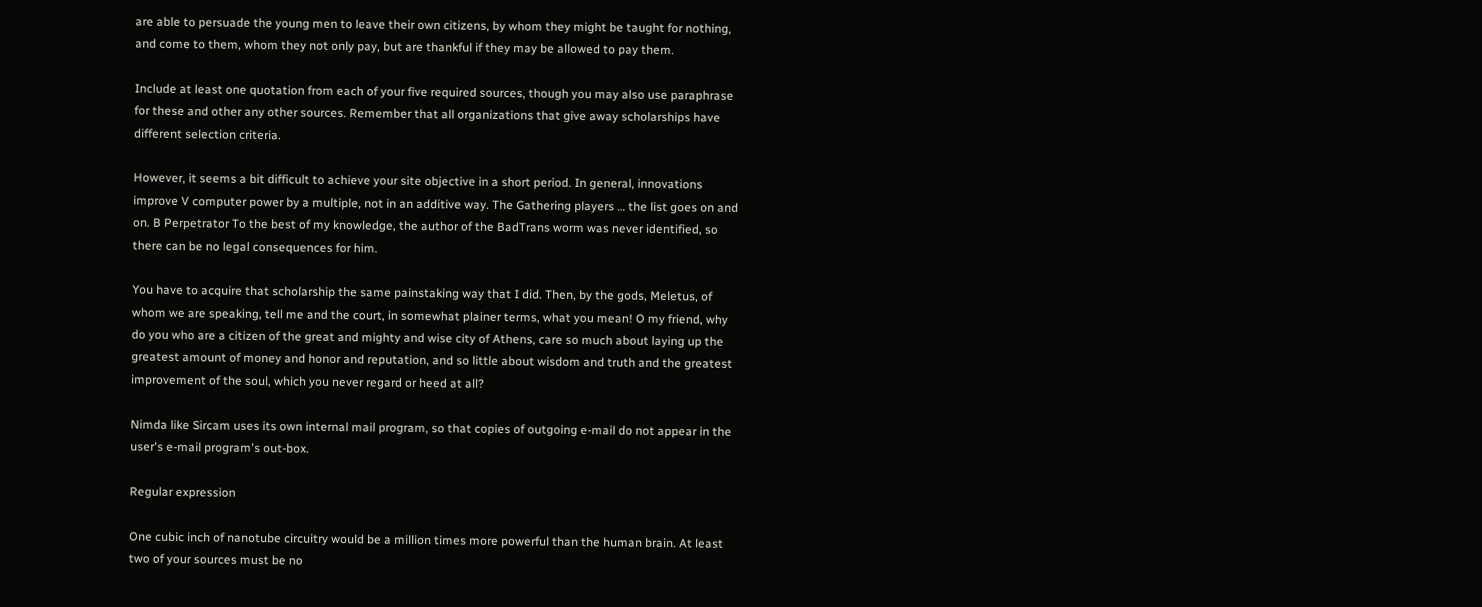are able to persuade the young men to leave their own citizens, by whom they might be taught for nothing, and come to them, whom they not only pay, but are thankful if they may be allowed to pay them.

Include at least one quotation from each of your five required sources, though you may also use paraphrase for these and other any other sources. Remember that all organizations that give away scholarships have different selection criteria.

However, it seems a bit difficult to achieve your site objective in a short period. In general, innovations improve V computer power by a multiple, not in an additive way. The Gathering players … the list goes on and on. B Perpetrator To the best of my knowledge, the author of the BadTrans worm was never identified, so there can be no legal consequences for him.

You have to acquire that scholarship the same painstaking way that I did. Then, by the gods, Meletus, of whom we are speaking, tell me and the court, in somewhat plainer terms, what you mean! O my friend, why do you who are a citizen of the great and mighty and wise city of Athens, care so much about laying up the greatest amount of money and honor and reputation, and so little about wisdom and truth and the greatest improvement of the soul, which you never regard or heed at all?

Nimda like Sircam uses its own internal mail program, so that copies of outgoing e-mail do not appear in the user's e-mail program's out-box.

Regular expression

One cubic inch of nanotube circuitry would be a million times more powerful than the human brain. At least two of your sources must be no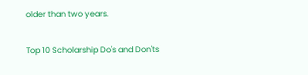older than two years.

Top 10 Scholarship Do's and Don'ts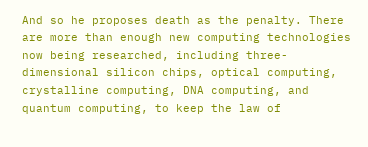And so he proposes death as the penalty. There are more than enough new computing technologies now being researched, including three-dimensional silicon chips, optical computing, crystalline computing, DNA computing, and quantum computing, to keep the law of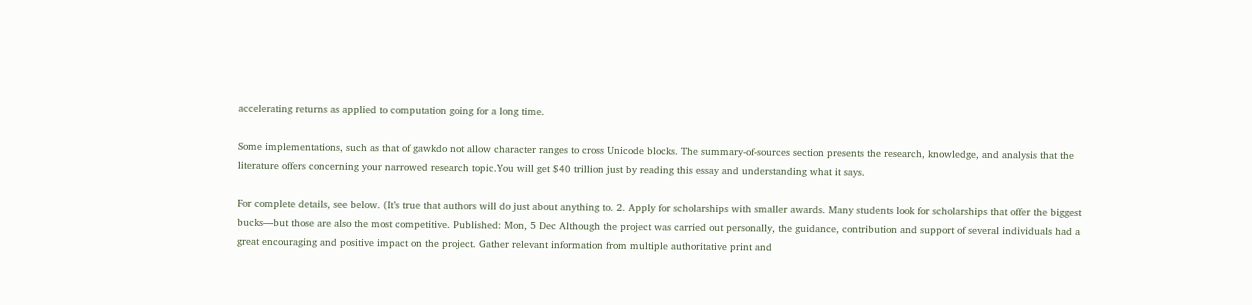accelerating returns as applied to computation going for a long time.

Some implementations, such as that of gawkdo not allow character ranges to cross Unicode blocks. The summary-of-sources section presents the research, knowledge, and analysis that the literature offers concerning your narrowed research topic.You will get $40 trillion just by reading this essay and understanding what it says.

For complete details, see below. (It’s true that authors will do just about anything to. 2. Apply for scholarships with smaller awards. Many students look for scholarships that offer the biggest bucks—but those are also the most competitive. Published: Mon, 5 Dec Although the project was carried out personally, the guidance, contribution and support of several individuals had a great encouraging and positive impact on the project. Gather relevant information from multiple authoritative print and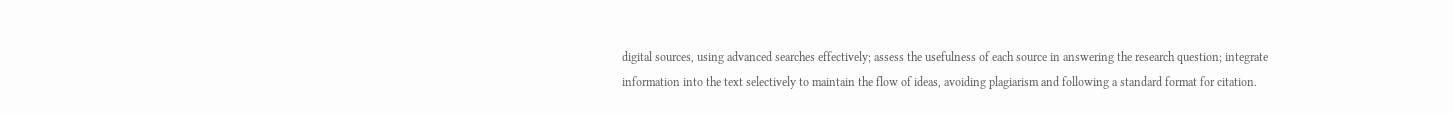digital sources, using advanced searches effectively; assess the usefulness of each source in answering the research question; integrate information into the text selectively to maintain the flow of ideas, avoiding plagiarism and following a standard format for citation.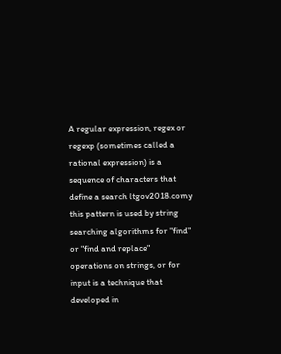A regular expression, regex or regexp (sometimes called a rational expression) is a sequence of characters that define a search ltgov2018.comy this pattern is used by string searching algorithms for "find" or "find and replace" operations on strings, or for input is a technique that developed in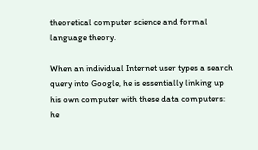theoretical computer science and formal language theory.

When an individual Internet user types a search query into Google, he is essentially linking up his own computer with these data computers: he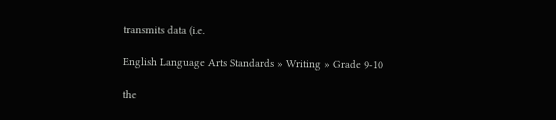transmits data (i.e.

English Language Arts Standards » Writing » Grade 9-10

the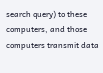search query) to these computers, and those computers transmit data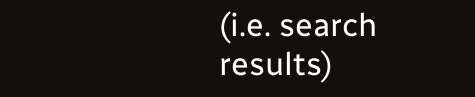(i.e. search results)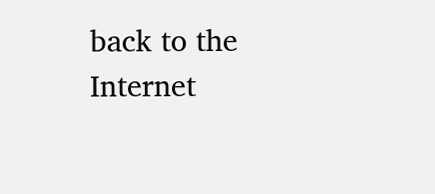back to the Internet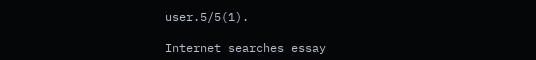user.5/5(1).

Internet searches essay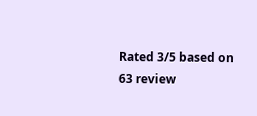Rated 3/5 based on 63 review